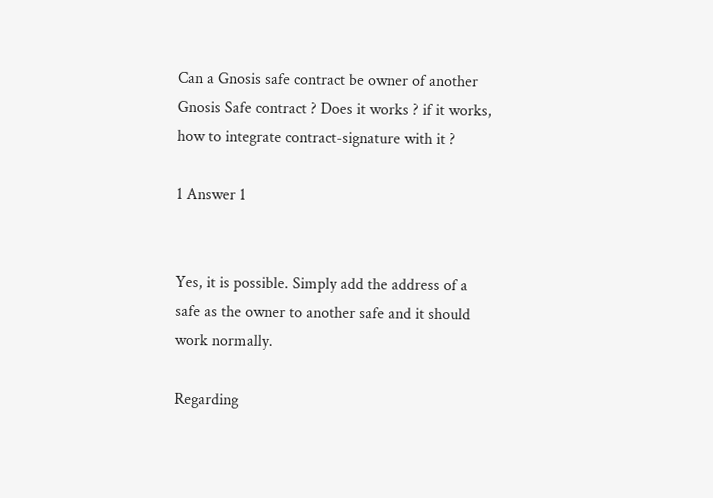Can a Gnosis safe contract be owner of another Gnosis Safe contract ? Does it works ? if it works, how to integrate contract-signature with it ?

1 Answer 1


Yes, it is possible. Simply add the address of a safe as the owner to another safe and it should work normally.

Regarding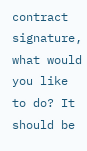contract signature, what would you like to do? It should be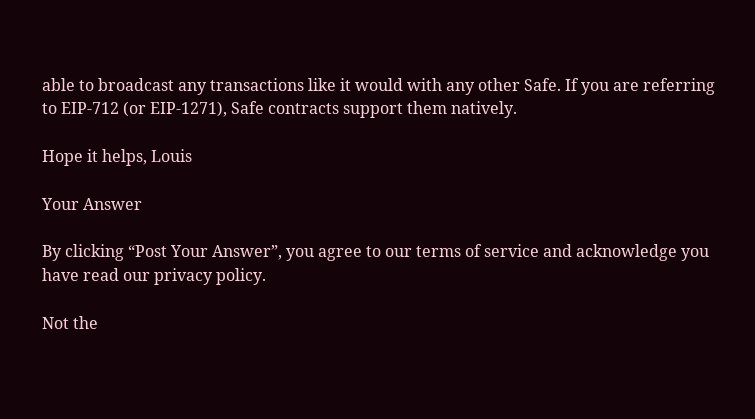able to broadcast any transactions like it would with any other Safe. If you are referring to EIP-712 (or EIP-1271), Safe contracts support them natively.

Hope it helps, Louis

Your Answer

By clicking “Post Your Answer”, you agree to our terms of service and acknowledge you have read our privacy policy.

Not the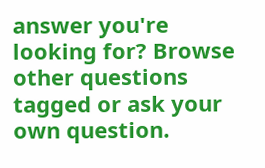answer you're looking for? Browse other questions tagged or ask your own question.